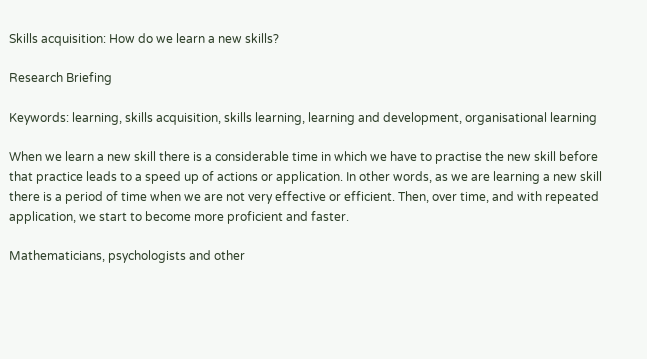Skills acquisition: How do we learn a new skills?

Research Briefing

Keywords: learning, skills acquisition, skills learning, learning and development, organisational learning

When we learn a new skill there is a considerable time in which we have to practise the new skill before that practice leads to a speed up of actions or application. In other words, as we are learning a new skill there is a period of time when we are not very effective or efficient. Then, over time, and with repeated application, we start to become more proficient and faster.

Mathematicians, psychologists and other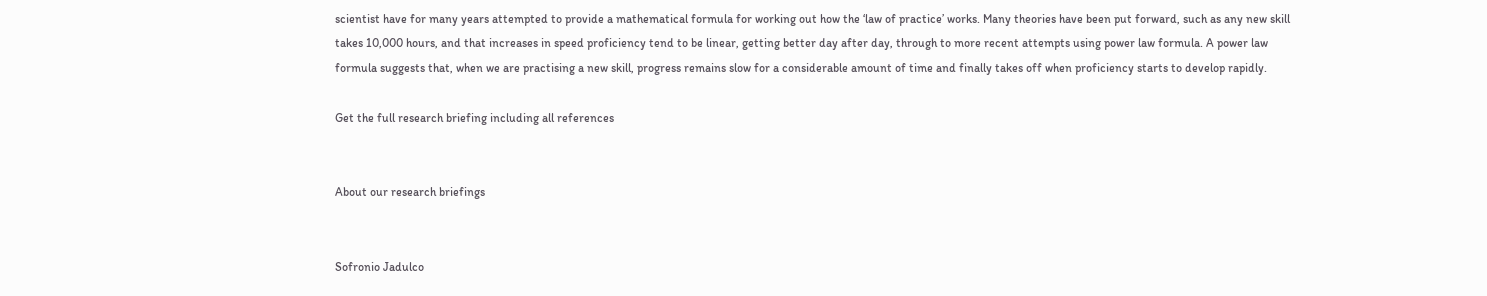scientist have for many years attempted to provide a mathematical formula for working out how the ‘law of practice’ works. Many theories have been put forward, such as any new skill takes 10,000 hours, and that increases in speed proficiency tend to be linear, getting better day after day, through to more recent attempts using power law formula. A power law formula suggests that, when we are practising a new skill, progress remains slow for a considerable amount of time and finally takes off when proficiency starts to develop rapidly.

Get the full research briefing including all references


About our research briefings


Sofronio Jadulco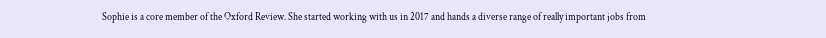Sophie is a core member of the Oxford Review. She started working with us in 2017 and hands a diverse range of really important jobs from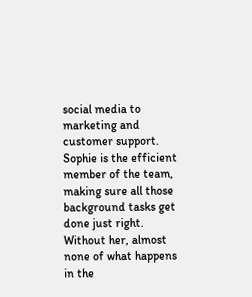social media to marketing and customer support. Sophie is the efficient member of the team, making sure all those background tasks get done just right. Without her, almost none of what happens in the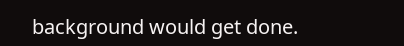background would get done.